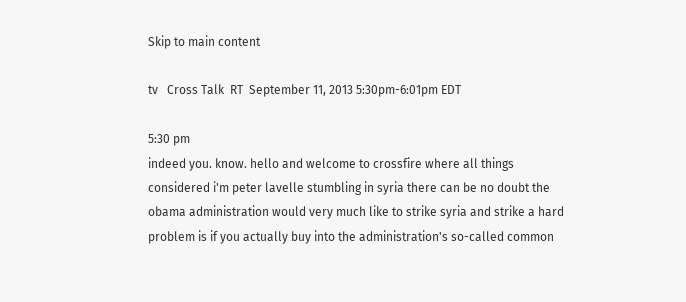Skip to main content

tv   Cross Talk  RT  September 11, 2013 5:30pm-6:01pm EDT

5:30 pm
indeed you. know. hello and welcome to crossfire where all things considered i'm peter lavelle stumbling in syria there can be no doubt the obama administration would very much like to strike syria and strike a hard problem is if you actually buy into the administration's so-called common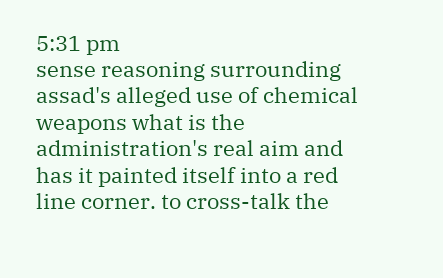5:31 pm
sense reasoning surrounding assad's alleged use of chemical weapons what is the administration's real aim and has it painted itself into a red line corner. to cross-talk the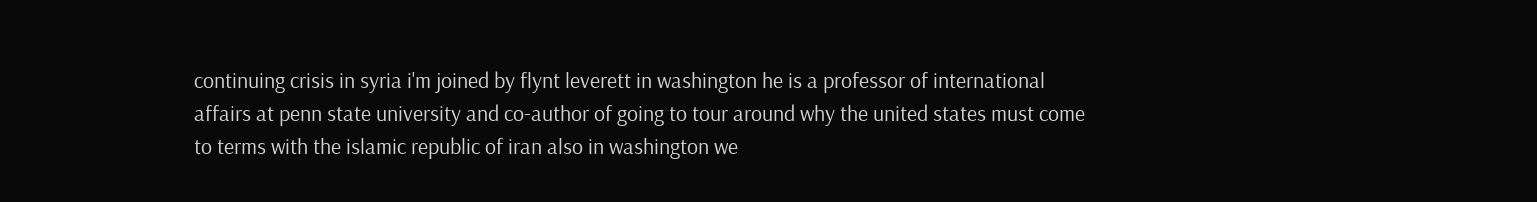continuing crisis in syria i'm joined by flynt leverett in washington he is a professor of international affairs at penn state university and co-author of going to tour around why the united states must come to terms with the islamic republic of iran also in washington we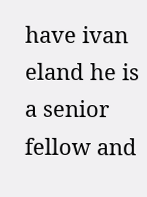have ivan eland he is a senior fellow and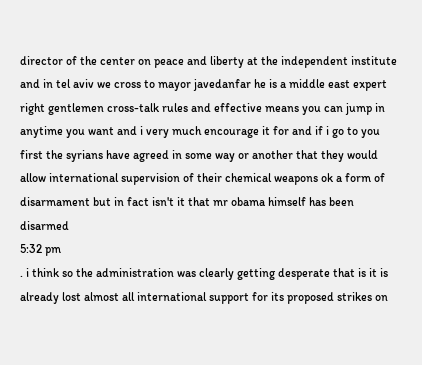director of the center on peace and liberty at the independent institute and in tel aviv we cross to mayor javedanfar he is a middle east expert right gentlemen cross-talk rules and effective means you can jump in anytime you want and i very much encourage it for and if i go to you first the syrians have agreed in some way or another that they would allow international supervision of their chemical weapons ok a form of disarmament but in fact isn't it that mr obama himself has been disarmed
5:32 pm
. i think so the administration was clearly getting desperate that is it is already lost almost all international support for its proposed strikes on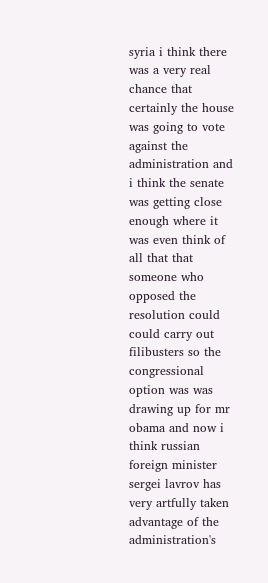syria i think there was a very real chance that certainly the house was going to vote against the administration and i think the senate was getting close enough where it was even think of all that that someone who opposed the resolution could could carry out filibusters so the congressional option was was drawing up for mr obama and now i think russian foreign minister sergei lavrov has very artfully taken advantage of the administration's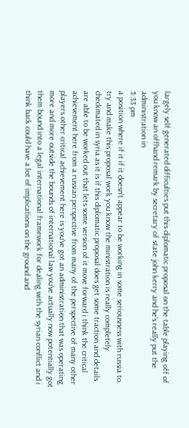largely self generated difficulties put this diplomatic proposal on the table playing off of you know an offhand remark by secretary of state john kerry and he's really put the administration in
5:33 pm
a position where if it if it doesn't appear to be working in some seriousness with russia to try and make this proposal work you know the ministration is really completely checkmated in syria as it is if this diplomatic proposal does get some traction and details are able to be worked out that lets some version of it move forward i think the critical achievement here from a russian perspective from many of the perspective of many other players other critical achievement here is you've got an administration that was operating more and more outside the bounds of international law you've actually now potentially got them bound into a legal international framework for dealing with the syrian conflict and i think back could have a lot of implications on the ground and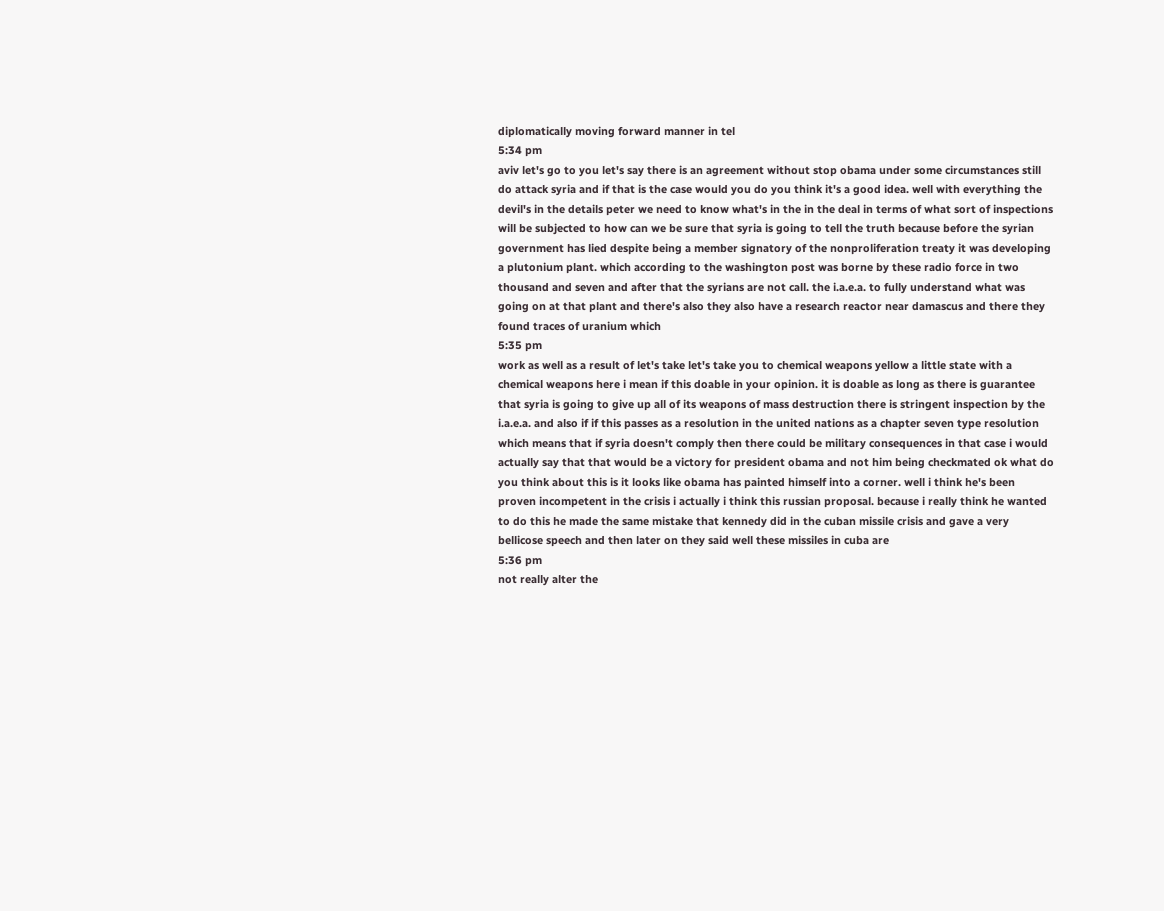diplomatically moving forward manner in tel
5:34 pm
aviv let's go to you let's say there is an agreement without stop obama under some circumstances still do attack syria and if that is the case would you do you think it's a good idea. well with everything the devil's in the details peter we need to know what's in the in the deal in terms of what sort of inspections will be subjected to how can we be sure that syria is going to tell the truth because before the syrian government has lied despite being a member signatory of the nonproliferation treaty it was developing a plutonium plant. which according to the washington post was borne by these radio force in two thousand and seven and after that the syrians are not call. the i.a.e.a. to fully understand what was going on at that plant and there's also they also have a research reactor near damascus and there they found traces of uranium which
5:35 pm
work as well as a result of let's take let's take you to chemical weapons yellow a little state with a chemical weapons here i mean if this doable in your opinion. it is doable as long as there is guarantee that syria is going to give up all of its weapons of mass destruction there is stringent inspection by the i.a.e.a. and also if if this passes as a resolution in the united nations as a chapter seven type resolution which means that if syria doesn't comply then there could be military consequences in that case i would actually say that that would be a victory for president obama and not him being checkmated ok what do you think about this is it looks like obama has painted himself into a corner. well i think he's been proven incompetent in the crisis i actually i think this russian proposal. because i really think he wanted to do this he made the same mistake that kennedy did in the cuban missile crisis and gave a very bellicose speech and then later on they said well these missiles in cuba are
5:36 pm
not really alter the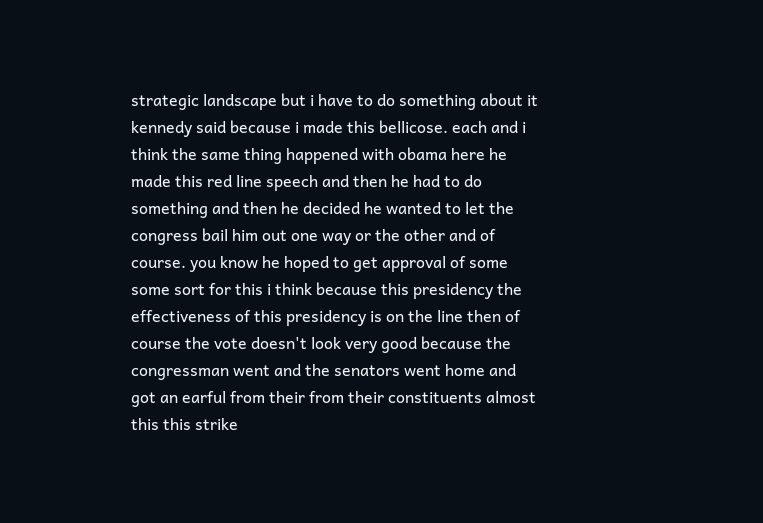strategic landscape but i have to do something about it kennedy said because i made this bellicose. each and i think the same thing happened with obama here he made this red line speech and then he had to do something and then he decided he wanted to let the congress bail him out one way or the other and of course. you know he hoped to get approval of some some sort for this i think because this presidency the effectiveness of this presidency is on the line then of course the vote doesn't look very good because the congressman went and the senators went home and got an earful from their from their constituents almost this this strike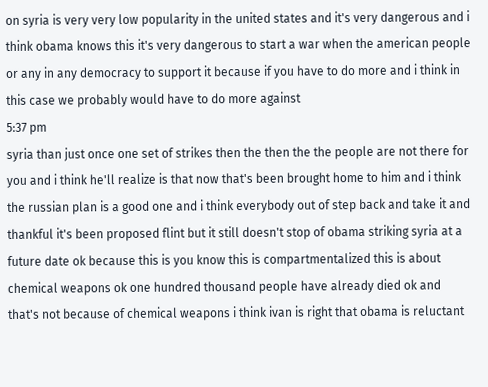on syria is very very low popularity in the united states and it's very dangerous and i think obama knows this it's very dangerous to start a war when the american people or any in any democracy to support it because if you have to do more and i think in this case we probably would have to do more against
5:37 pm
syria than just once one set of strikes then the then the the people are not there for you and i think he'll realize is that now that's been brought home to him and i think the russian plan is a good one and i think everybody out of step back and take it and thankful it's been proposed flint but it still doesn't stop of obama striking syria at a future date ok because this is you know this is compartmentalized this is about chemical weapons ok one hundred thousand people have already died ok and that's not because of chemical weapons i think ivan is right that obama is reluctant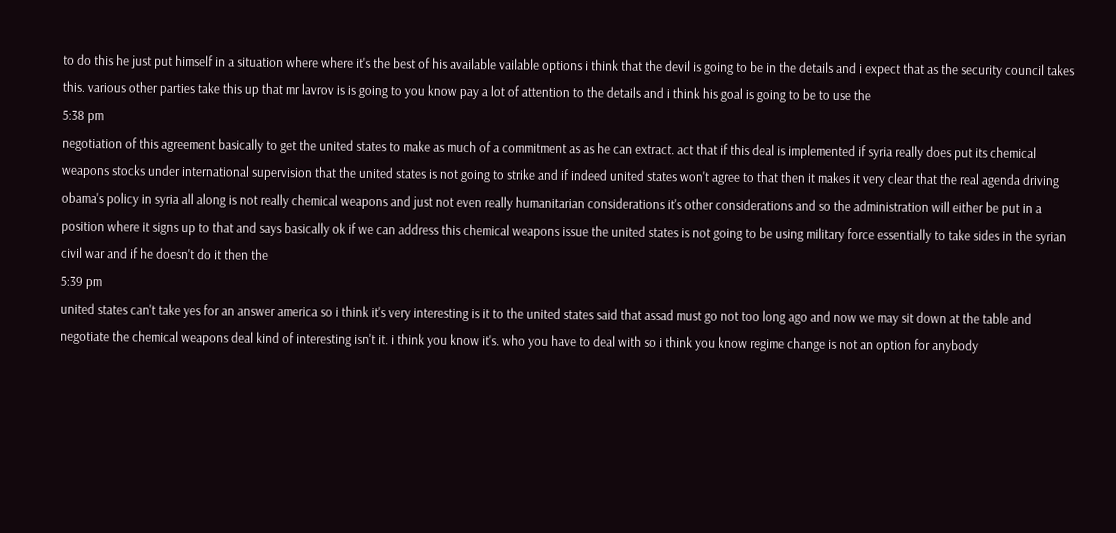to do this he just put himself in a situation where where it's the best of his available vailable options i think that the devil is going to be in the details and i expect that as the security council takes this. various other parties take this up that mr lavrov is is going to you know pay a lot of attention to the details and i think his goal is going to be to use the
5:38 pm
negotiation of this agreement basically to get the united states to make as much of a commitment as as he can extract. act that if this deal is implemented if syria really does put its chemical weapons stocks under international supervision that the united states is not going to strike and if indeed united states won't agree to that then it makes it very clear that the real agenda driving obama's policy in syria all along is not really chemical weapons and just not even really humanitarian considerations it's other considerations and so the administration will either be put in a position where it signs up to that and says basically ok if we can address this chemical weapons issue the united states is not going to be using military force essentially to take sides in the syrian civil war and if he doesn't do it then the
5:39 pm
united states can't take yes for an answer america so i think it's very interesting is it to the united states said that assad must go not too long ago and now we may sit down at the table and negotiate the chemical weapons deal kind of interesting isn't it. i think you know it's. who you have to deal with so i think you know regime change is not an option for anybody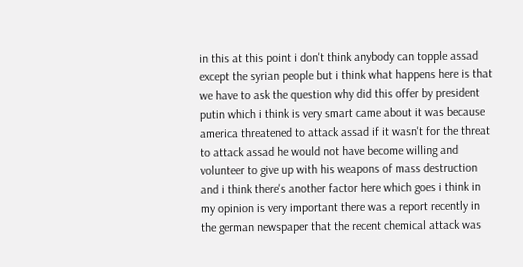in this at this point i don't think anybody can topple assad except the syrian people but i think what happens here is that we have to ask the question why did this offer by president putin which i think is very smart came about it was because america threatened to attack assad if it wasn't for the threat to attack assad he would not have become willing and volunteer to give up with his weapons of mass destruction and i think there's another factor here which goes i think in my opinion is very important there was a report recently in the german newspaper that the recent chemical attack was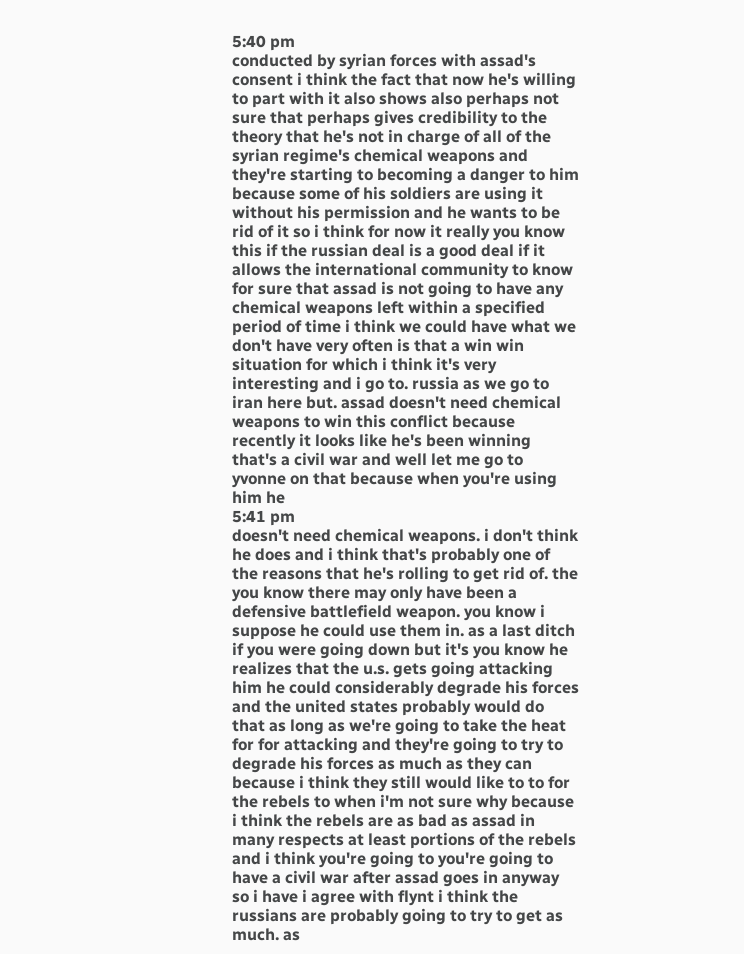5:40 pm
conducted by syrian forces with assad's consent i think the fact that now he's willing to part with it also shows also perhaps not sure that perhaps gives credibility to the theory that he's not in charge of all of the syrian regime's chemical weapons and they're starting to becoming a danger to him because some of his soldiers are using it without his permission and he wants to be rid of it so i think for now it really you know this if the russian deal is a good deal if it allows the international community to know for sure that assad is not going to have any chemical weapons left within a specified period of time i think we could have what we don't have very often is that a win win situation for which i think it's very interesting and i go to. russia as we go to iran here but. assad doesn't need chemical weapons to win this conflict because recently it looks like he's been winning that's a civil war and well let me go to yvonne on that because when you're using him he
5:41 pm
doesn't need chemical weapons. i don't think he does and i think that's probably one of the reasons that he's rolling to get rid of. the you know there may only have been a defensive battlefield weapon. you know i suppose he could use them in. as a last ditch if you were going down but it's you know he realizes that the u.s. gets going attacking him he could considerably degrade his forces and the united states probably would do that as long as we're going to take the heat for for attacking and they're going to try to degrade his forces as much as they can because i think they still would like to to for the rebels to when i'm not sure why because i think the rebels are as bad as assad in many respects at least portions of the rebels and i think you're going to you're going to have a civil war after assad goes in anyway so i have i agree with flynt i think the russians are probably going to try to get as much. as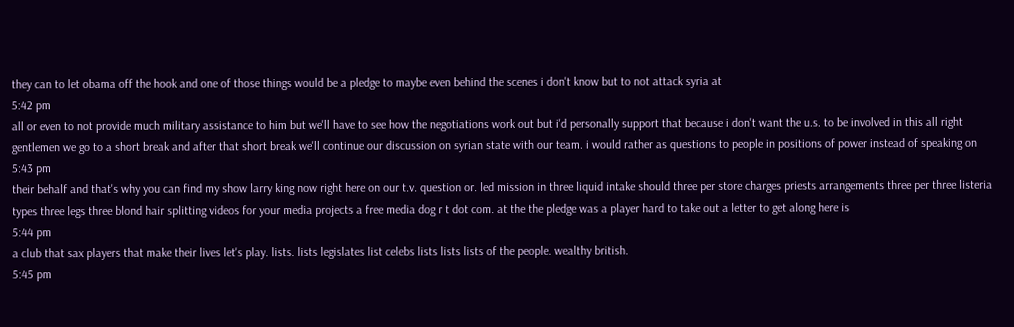they can to let obama off the hook and one of those things would be a pledge to maybe even behind the scenes i don't know but to not attack syria at
5:42 pm
all or even to not provide much military assistance to him but we'll have to see how the negotiations work out but i'd personally support that because i don't want the u.s. to be involved in this all right gentlemen we go to a short break and after that short break we'll continue our discussion on syrian state with our team. i would rather as questions to people in positions of power instead of speaking on
5:43 pm
their behalf and that's why you can find my show larry king now right here on our t.v. question or. led mission in three liquid intake should three per store charges priests arrangements three per three listeria types three legs three blond hair splitting videos for your media projects a free media dog r t dot com. at the the pledge was a player hard to take out a letter to get along here is
5:44 pm
a club that sax players that make their lives let's play. lists. lists legislates list celebs lists lists lists of the people. wealthy british.
5:45 pm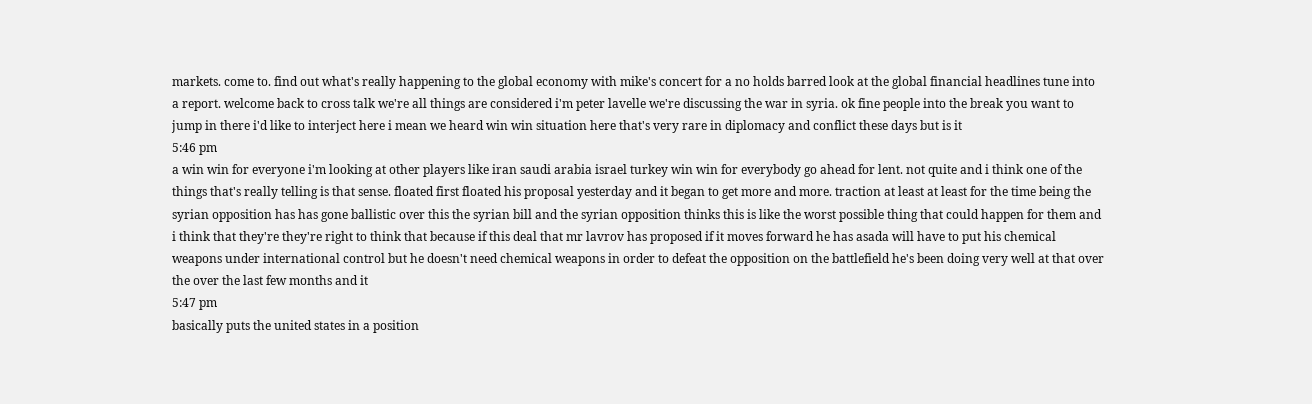markets. come to. find out what's really happening to the global economy with mike's concert for a no holds barred look at the global financial headlines tune into a report. welcome back to cross talk we're all things are considered i'm peter lavelle we're discussing the war in syria. ok fine people into the break you want to jump in there i'd like to interject here i mean we heard win win situation here that's very rare in diplomacy and conflict these days but is it
5:46 pm
a win win for everyone i'm looking at other players like iran saudi arabia israel turkey win win for everybody go ahead for lent. not quite and i think one of the things that's really telling is that sense. floated first floated his proposal yesterday and it began to get more and more. traction at least at least for the time being the syrian opposition has has gone ballistic over this the syrian bill and the syrian opposition thinks this is like the worst possible thing that could happen for them and i think that they're they're right to think that because if this deal that mr lavrov has proposed if it moves forward he has asada will have to put his chemical weapons under international control but he doesn't need chemical weapons in order to defeat the opposition on the battlefield he's been doing very well at that over the over the last few months and it
5:47 pm
basically puts the united states in a position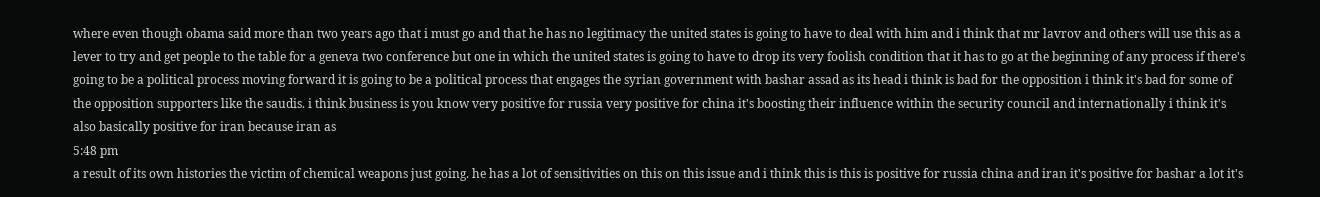where even though obama said more than two years ago that i must go and that he has no legitimacy the united states is going to have to deal with him and i think that mr lavrov and others will use this as a lever to try and get people to the table for a geneva two conference but one in which the united states is going to have to drop its very foolish condition that it has to go at the beginning of any process if there's going to be a political process moving forward it is going to be a political process that engages the syrian government with bashar assad as its head i think is bad for the opposition i think it's bad for some of the opposition supporters like the saudis. i think business is you know very positive for russia very positive for china it's boosting their influence within the security council and internationally i think it's also basically positive for iran because iran as
5:48 pm
a result of its own histories the victim of chemical weapons just going. he has a lot of sensitivities on this on this issue and i think this is this is positive for russia china and iran it's positive for bashar a lot it's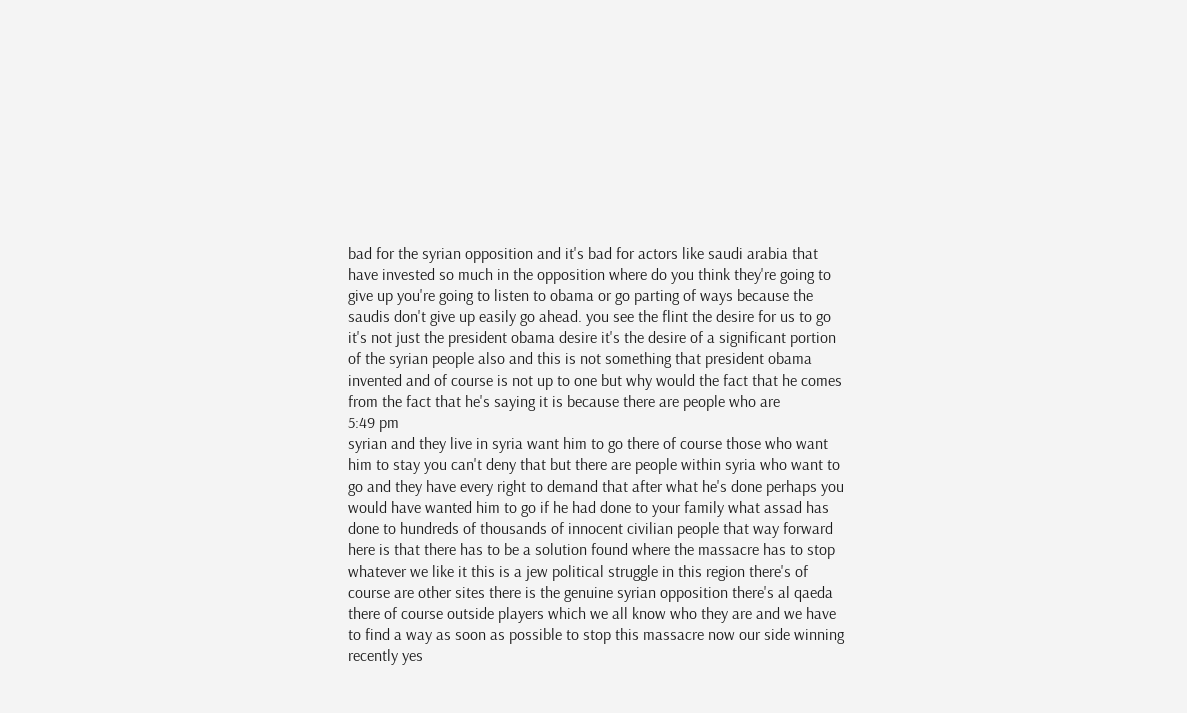bad for the syrian opposition and it's bad for actors like saudi arabia that have invested so much in the opposition where do you think they're going to give up you're going to listen to obama or go parting of ways because the saudis don't give up easily go ahead. you see the flint the desire for us to go it's not just the president obama desire it's the desire of a significant portion of the syrian people also and this is not something that president obama invented and of course is not up to one but why would the fact that he comes from the fact that he's saying it is because there are people who are
5:49 pm
syrian and they live in syria want him to go there of course those who want him to stay you can't deny that but there are people within syria who want to go and they have every right to demand that after what he's done perhaps you would have wanted him to go if he had done to your family what assad has done to hundreds of thousands of innocent civilian people that way forward here is that there has to be a solution found where the massacre has to stop whatever we like it this is a jew political struggle in this region there's of course are other sites there is the genuine syrian opposition there's al qaeda there of course outside players which we all know who they are and we have to find a way as soon as possible to stop this massacre now our side winning recently yes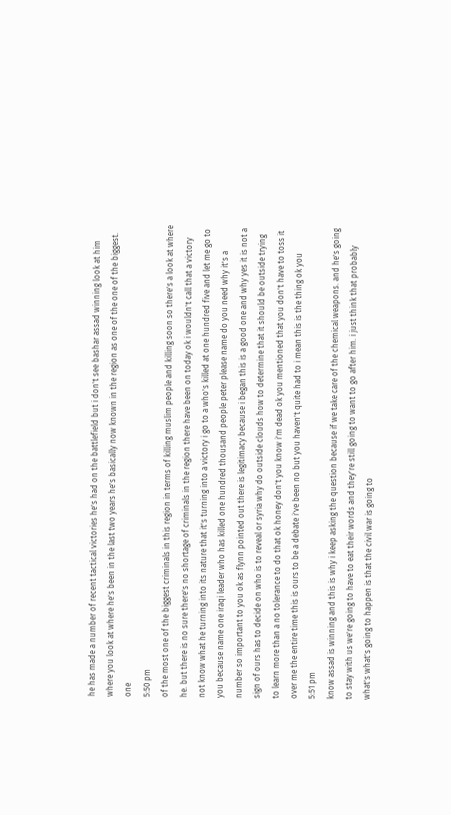he has made a number of recent tactical victories he's had on the battlefield but i don't see bashar assad winning look at him where you look at where he's been in the last two years he's basically now known in the region as one of the one of the biggest. one
5:50 pm
of the most one of the biggest criminals in this region in terms of killing muslim people and killing soon so there's a look at where he. but there is no sure there's no shortage of criminals in the region there have been on today ok i wouldn't call that a victory not know what he turning into its nature that it's turning into a victory i go to a who's killed at one hundred five and let me go to you because name one iraqi leader who has killed one hundred thousand people peter please name do you need why it's a number so important to you ok as flynn pointed out there is legitimacy because i began this is a good one and why yes it is not a sign of ours has to decide on who is to reveal or syria why do outside clouds how to determine that it should be outside trying to learn more than a no tolerance to do that ok honey don't you know i'm dead ok you mentioned that you don't have to toss it over me the entire time this is ours to be a debate i've been no but you haven't quite had to i mean this is the thing ok you
5:51 pm
know assad is winning and this is why i keep asking the question because if we take care of the chemical weapons. and he's going to stay with us we're going to have to eat their words and they're still going to want to go after him. i just think that probably what's what's going to happen is that the civil war is going to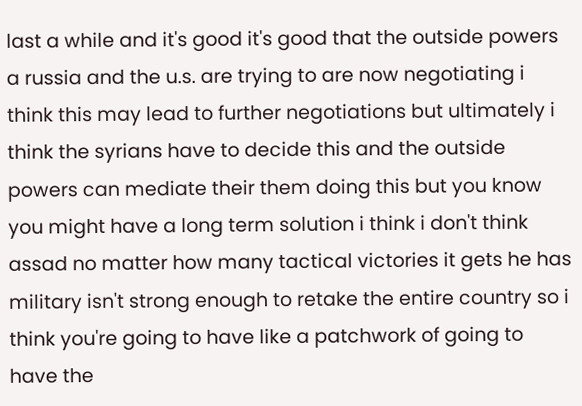last a while and it's good it's good that the outside powers a russia and the u.s. are trying to are now negotiating i think this may lead to further negotiations but ultimately i think the syrians have to decide this and the outside powers can mediate their them doing this but you know you might have a long term solution i think i don't think assad no matter how many tactical victories it gets he has military isn't strong enough to retake the entire country so i think you're going to have like a patchwork of going to have the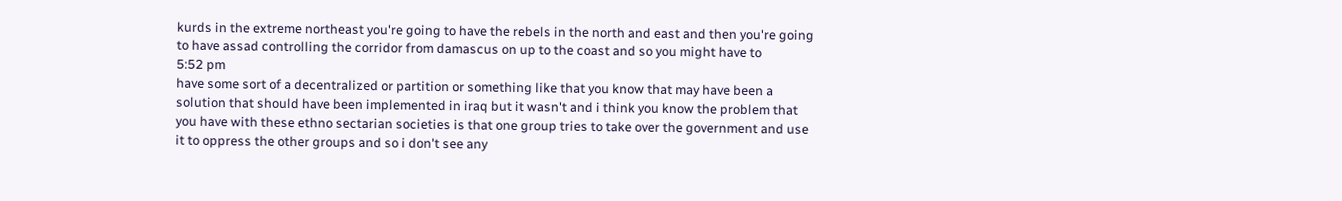kurds in the extreme northeast you're going to have the rebels in the north and east and then you're going to have assad controlling the corridor from damascus on up to the coast and so you might have to
5:52 pm
have some sort of a decentralized or partition or something like that you know that may have been a solution that should have been implemented in iraq but it wasn't and i think you know the problem that you have with these ethno sectarian societies is that one group tries to take over the government and use it to oppress the other groups and so i don't see any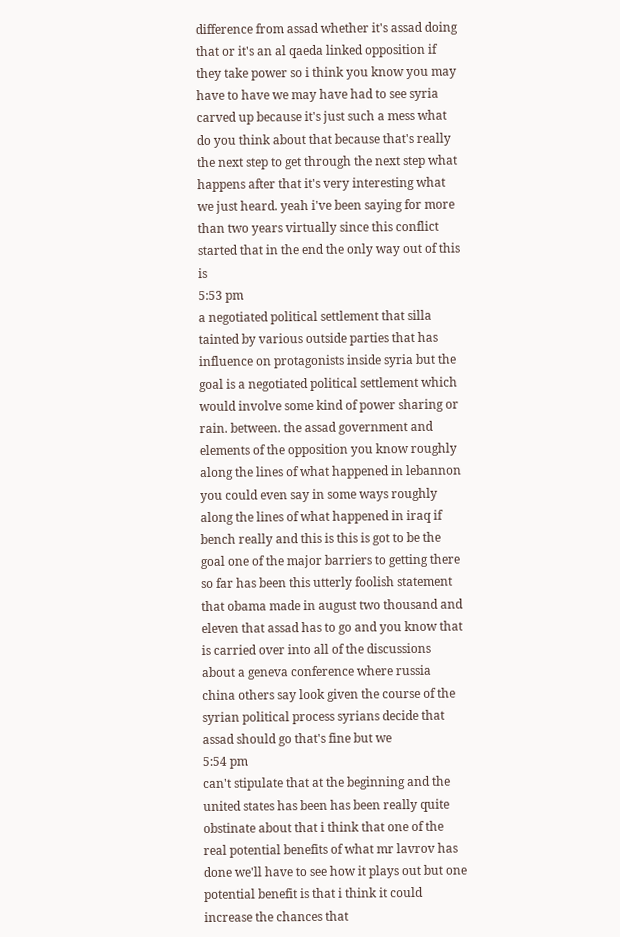difference from assad whether it's assad doing that or it's an al qaeda linked opposition if they take power so i think you know you may have to have we may have had to see syria carved up because it's just such a mess what do you think about that because that's really the next step to get through the next step what happens after that it's very interesting what we just heard. yeah i've been saying for more than two years virtually since this conflict started that in the end the only way out of this is
5:53 pm
a negotiated political settlement that silla tainted by various outside parties that has influence on protagonists inside syria but the goal is a negotiated political settlement which would involve some kind of power sharing or rain. between. the assad government and elements of the opposition you know roughly along the lines of what happened in lebannon you could even say in some ways roughly along the lines of what happened in iraq if bench really and this is this is got to be the goal one of the major barriers to getting there so far has been this utterly foolish statement that obama made in august two thousand and eleven that assad has to go and you know that is carried over into all of the discussions about a geneva conference where russia china others say look given the course of the syrian political process syrians decide that assad should go that's fine but we
5:54 pm
can't stipulate that at the beginning and the united states has been has been really quite obstinate about that i think that one of the real potential benefits of what mr lavrov has done we'll have to see how it plays out but one potential benefit is that i think it could increase the chances that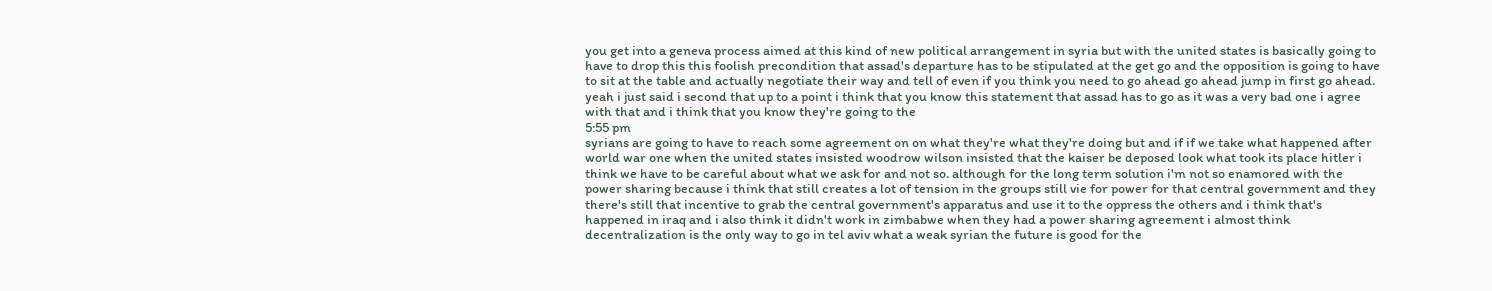you get into a geneva process aimed at this kind of new political arrangement in syria but with the united states is basically going to have to drop this this foolish precondition that assad's departure has to be stipulated at the get go and the opposition is going to have to sit at the table and actually negotiate their way and tell of even if you think you need to go ahead go ahead jump in first go ahead. yeah i just said i second that up to a point i think that you know this statement that assad has to go as it was a very bad one i agree with that and i think that you know they're going to the
5:55 pm
syrians are going to have to reach some agreement on on what they're what they're doing but and if if we take what happened after world war one when the united states insisted woodrow wilson insisted that the kaiser be deposed look what took its place hitler i think we have to be careful about what we ask for and not so. although for the long term solution i'm not so enamored with the power sharing because i think that still creates a lot of tension in the groups still vie for power for that central government and they there's still that incentive to grab the central government's apparatus and use it to the oppress the others and i think that's happened in iraq and i also think it didn't work in zimbabwe when they had a power sharing agreement i almost think decentralization is the only way to go in tel aviv what a weak syrian the future is good for the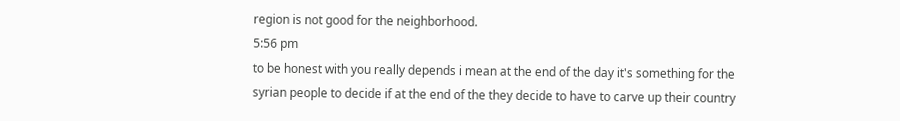region is not good for the neighborhood.
5:56 pm
to be honest with you really depends i mean at the end of the day it's something for the syrian people to decide if at the end of the they decide to have to carve up their country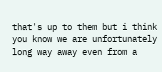that's up to them but i think you know we are unfortunately long way away even from a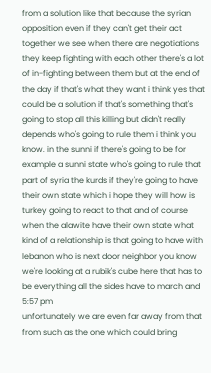from a solution like that because the syrian opposition even if they can't get their act together we see when there are negotiations they keep fighting with each other there's a lot of in-fighting between them but at the end of the day if that's what they want i think yes that could be a solution if that's something that's going to stop all this killing but didn't really depends who's going to rule them i think you know. in the sunni if there's going to be for example a sunni state who's going to rule that part of syria the kurds if they're going to have their own state which i hope they will how is turkey going to react to that and of course when the alawite have their own state what kind of a relationship is that going to have with lebanon who is next door neighbor you know we're looking at a rubik's cube here that has to be everything all the sides have to march and
5:57 pm
unfortunately we are even far away from that from such as the one which could bring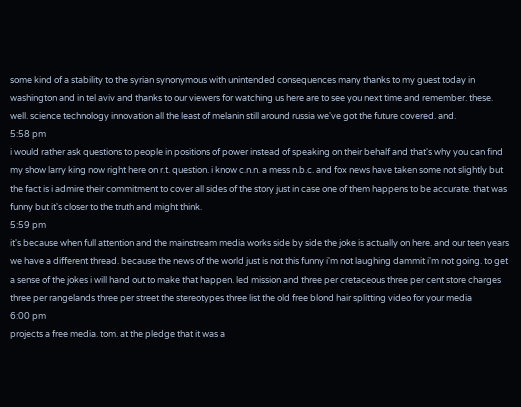some kind of a stability to the syrian synonymous with unintended consequences many thanks to my guest today in washington and in tel aviv and thanks to our viewers for watching us here are to see you next time and remember. these. well. science technology innovation all the least of melanin still around russia we've got the future covered. and.
5:58 pm
i would rather ask questions to people in positions of power instead of speaking on their behalf and that's why you can find my show larry king now right here on r.t. question. i know c.n.n. a mess n.b.c. and fox news have taken some not slightly but the fact is i admire their commitment to cover all sides of the story just in case one of them happens to be accurate. that was funny but it's closer to the truth and might think.
5:59 pm
it's because when full attention and the mainstream media works side by side the joke is actually on here. and our teen years we have a different thread. because the news of the world just is not this funny i'm not laughing dammit i'm not going. to get a sense of the jokes i will hand out to make that happen. led mission and three per cretaceous three per cent store charges three per rangelands three per street the stereotypes three list the old free blond hair splitting video for your media
6:00 pm
projects a free media. tom. at the pledge that it was a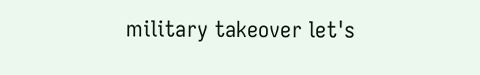military takeover let's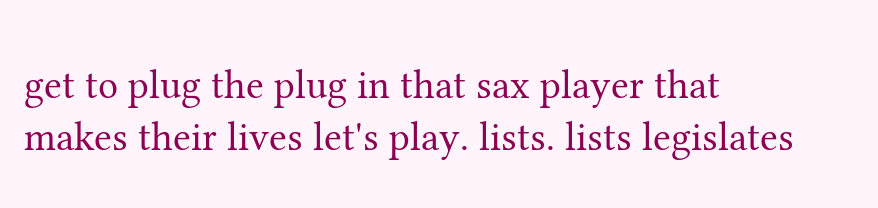get to plug the plug in that sax player that makes their lives let's play. lists. lists legislates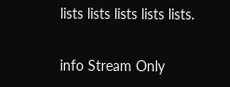lists lists lists lists lists.


info Stream Only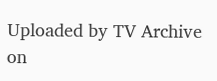Uploaded by TV Archive on